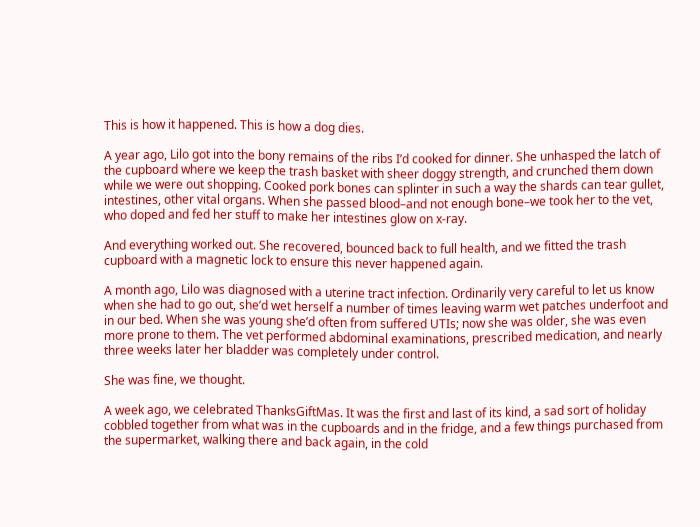This is how it happened. This is how a dog dies.

A year ago, Lilo got into the bony remains of the ribs I’d cooked for dinner. She unhasped the latch of the cupboard where we keep the trash basket with sheer doggy strength, and crunched them down while we were out shopping. Cooked pork bones can splinter in such a way the shards can tear gullet, intestines, other vital organs. When she passed blood–and not enough bone–we took her to the vet, who doped and fed her stuff to make her intestines glow on x-ray.

And everything worked out. She recovered, bounced back to full health, and we fitted the trash cupboard with a magnetic lock to ensure this never happened again.

A month ago, Lilo was diagnosed with a uterine tract infection. Ordinarily very careful to let us know when she had to go out, she’d wet herself a number of times leaving warm wet patches underfoot and in our bed. When she was young she’d often from suffered UTIs; now she was older, she was even more prone to them. The vet performed abdominal examinations, prescribed medication, and nearly three weeks later her bladder was completely under control.

She was fine, we thought.

A week ago, we celebrated ThanksGiftMas. It was the first and last of its kind, a sad sort of holiday cobbled together from what was in the cupboards and in the fridge, and a few things purchased from the supermarket, walking there and back again, in the cold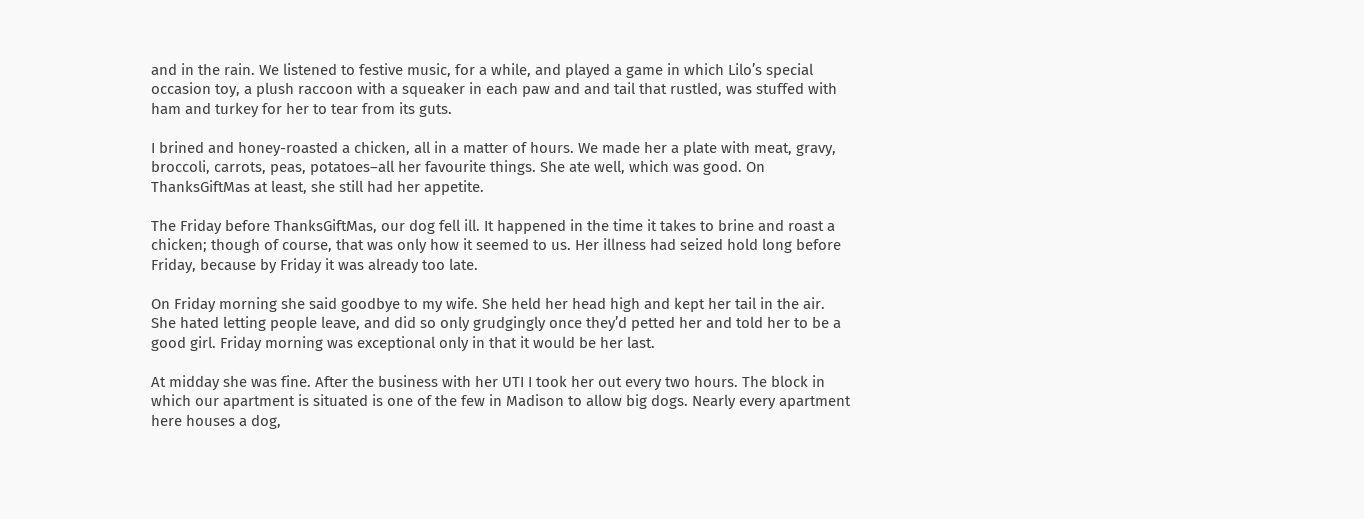and in the rain. We listened to festive music, for a while, and played a game in which Lilo’s special occasion toy, a plush raccoon with a squeaker in each paw and and tail that rustled, was stuffed with ham and turkey for her to tear from its guts.

I brined and honey-roasted a chicken, all in a matter of hours. We made her a plate with meat, gravy, broccoli, carrots, peas, potatoes–all her favourite things. She ate well, which was good. On ThanksGiftMas at least, she still had her appetite.

The Friday before ThanksGiftMas, our dog fell ill. It happened in the time it takes to brine and roast a chicken; though of course, that was only how it seemed to us. Her illness had seized hold long before Friday, because by Friday it was already too late.

On Friday morning she said goodbye to my wife. She held her head high and kept her tail in the air. She hated letting people leave, and did so only grudgingly once they’d petted her and told her to be a good girl. Friday morning was exceptional only in that it would be her last.

At midday she was fine. After the business with her UTI I took her out every two hours. The block in which our apartment is situated is one of the few in Madison to allow big dogs. Nearly every apartment here houses a dog,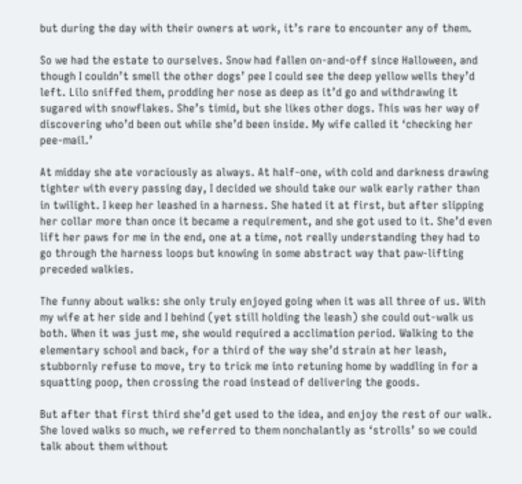but during the day with their owners at work, it’s rare to encounter any of them.

So we had the estate to ourselves. Snow had fallen on-and-off since Halloween, and though I couldn’t smell the other dogs’ pee I could see the deep yellow wells they’d left. Lilo sniffed them, prodding her nose as deep as it’d go and withdrawing it sugared with snowflakes. She’s timid, but she likes other dogs. This was her way of discovering who’d been out while she’d been inside. My wife called it ‘checking her pee-mail.’

At midday she ate voraciously as always. At half-one, with cold and darkness drawing tighter with every passing day, I decided we should take our walk early rather than in twilight. I keep her leashed in a harness. She hated it at first, but after slipping her collar more than once it became a requirement, and she got used to it. She’d even lift her paws for me in the end, one at a time, not really understanding they had to go through the harness loops but knowing in some abstract way that paw-lifting preceded walkies.

The funny about walks: she only truly enjoyed going when it was all three of us. With my wife at her side and I behind (yet still holding the leash) she could out-walk us both. When it was just me, she would required a acclimation period. Walking to the elementary school and back, for a third of the way she’d strain at her leash, stubbornly refuse to move, try to trick me into retuning home by waddling in for a squatting poop, then crossing the road instead of delivering the goods.

But after that first third she’d get used to the idea, and enjoy the rest of our walk. She loved walks so much, we referred to them nonchalantly as ‘strolls’ so we could talk about them without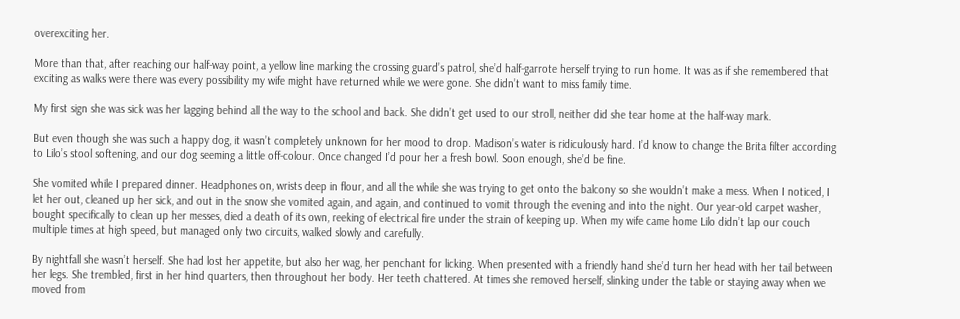overexciting her.

More than that, after reaching our half-way point, a yellow line marking the crossing guard’s patrol, she’d half-garrote herself trying to run home. It was as if she remembered that exciting as walks were there was every possibility my wife might have returned while we were gone. She didn’t want to miss family time.

My first sign she was sick was her lagging behind all the way to the school and back. She didn’t get used to our stroll, neither did she tear home at the half-way mark.

But even though she was such a happy dog, it wasn’t completely unknown for her mood to drop. Madison’s water is ridiculously hard. I’d know to change the Brita filter according to Lilo’s stool softening, and our dog seeming a little off-colour. Once changed I’d pour her a fresh bowl. Soon enough, she’d be fine.

She vomited while I prepared dinner. Headphones on, wrists deep in flour, and all the while she was trying to get onto the balcony so she wouldn’t make a mess. When I noticed, I let her out, cleaned up her sick, and out in the snow she vomited again, and again, and continued to vomit through the evening and into the night. Our year-old carpet washer, bought specifically to clean up her messes, died a death of its own, reeking of electrical fire under the strain of keeping up. When my wife came home Lilo didn’t lap our couch multiple times at high speed, but managed only two circuits, walked slowly and carefully.

By nightfall she wasn’t herself. She had lost her appetite, but also her wag, her penchant for licking. When presented with a friendly hand she’d turn her head with her tail between her legs. She trembled, first in her hind quarters, then throughout her body. Her teeth chattered. At times she removed herself, slinking under the table or staying away when we moved from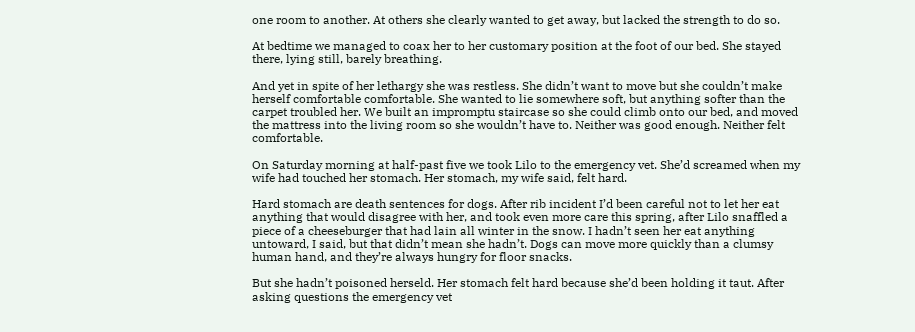one room to another. At others she clearly wanted to get away, but lacked the strength to do so.

At bedtime we managed to coax her to her customary position at the foot of our bed. She stayed there, lying still, barely breathing.

And yet in spite of her lethargy she was restless. She didn’t want to move but she couldn’t make herself comfortable comfortable. She wanted to lie somewhere soft, but anything softer than the carpet troubled her. We built an impromptu staircase so she could climb onto our bed, and moved the mattress into the living room so she wouldn’t have to. Neither was good enough. Neither felt comfortable.

On Saturday morning at half-past five we took Lilo to the emergency vet. She’d screamed when my wife had touched her stomach. Her stomach, my wife said, felt hard.

Hard stomach are death sentences for dogs. After rib incident I’d been careful not to let her eat anything that would disagree with her, and took even more care this spring, after Lilo snaffled a piece of a cheeseburger that had lain all winter in the snow. I hadn’t seen her eat anything untoward, I said, but that didn’t mean she hadn’t. Dogs can move more quickly than a clumsy human hand, and they’re always hungry for floor snacks.

But she hadn’t poisoned herseld. Her stomach felt hard because she’d been holding it taut. After asking questions the emergency vet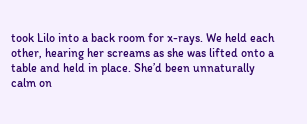took Lilo into a back room for x-rays. We held each other, hearing her screams as she was lifted onto a table and held in place. She’d been unnaturally calm on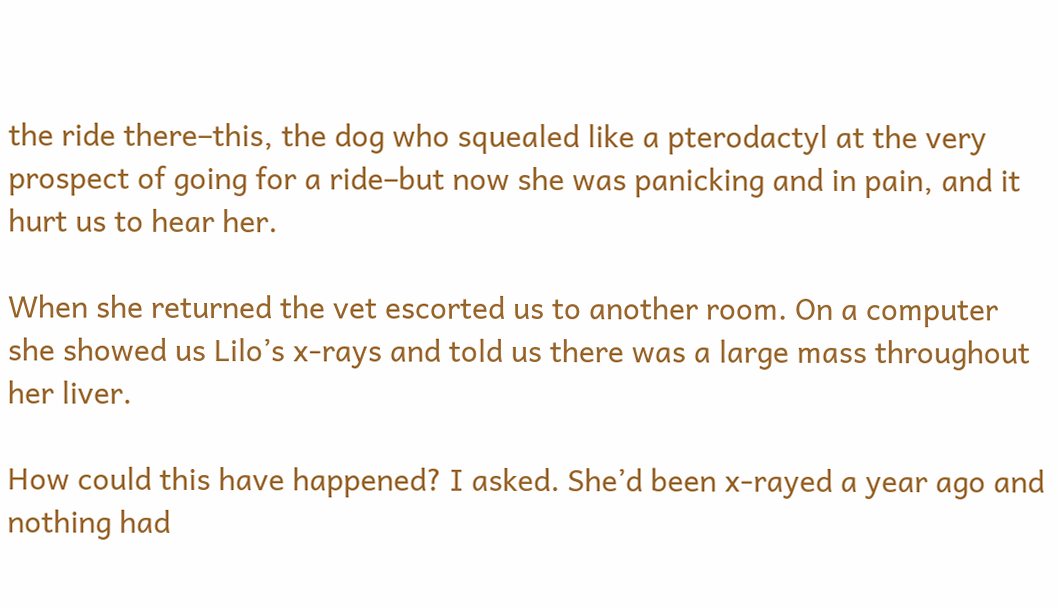the ride there–this, the dog who squealed like a pterodactyl at the very prospect of going for a ride–but now she was panicking and in pain, and it hurt us to hear her.

When she returned the vet escorted us to another room. On a computer she showed us Lilo’s x-rays and told us there was a large mass throughout her liver.

How could this have happened? I asked. She’d been x-rayed a year ago and nothing had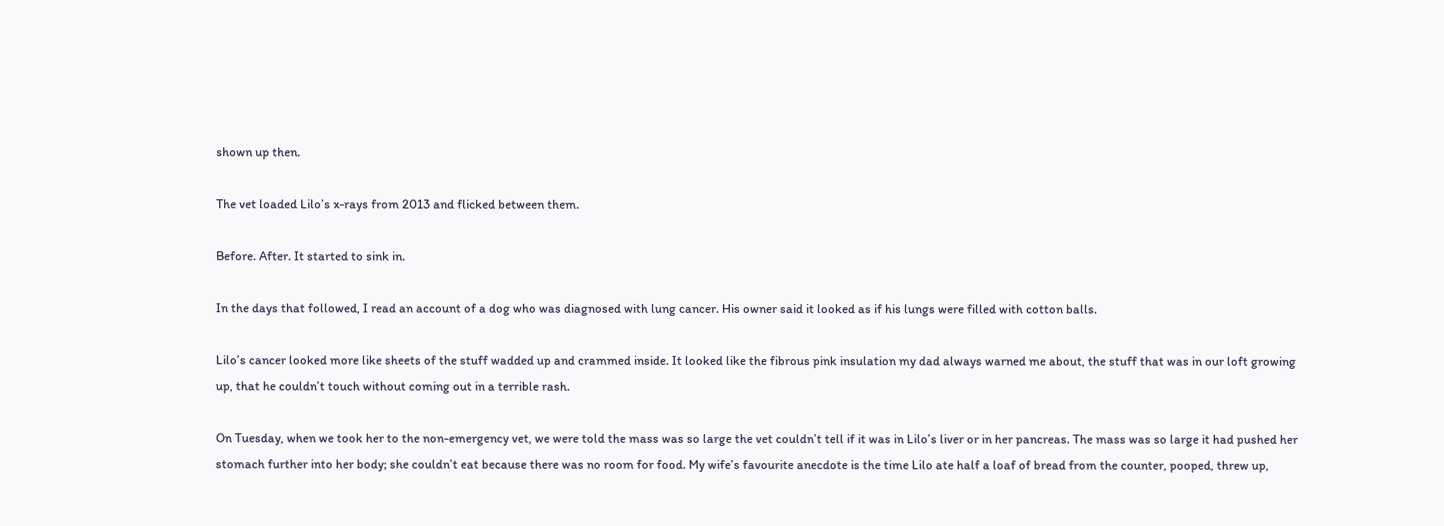shown up then.

The vet loaded Lilo’s x-rays from 2013 and flicked between them.

Before. After. It started to sink in.

In the days that followed, I read an account of a dog who was diagnosed with lung cancer. His owner said it looked as if his lungs were filled with cotton balls.

Lilo’s cancer looked more like sheets of the stuff wadded up and crammed inside. It looked like the fibrous pink insulation my dad always warned me about, the stuff that was in our loft growing up, that he couldn’t touch without coming out in a terrible rash.

On Tuesday, when we took her to the non-emergency vet, we were told the mass was so large the vet couldn’t tell if it was in Lilo’s liver or in her pancreas. The mass was so large it had pushed her stomach further into her body; she couldn’t eat because there was no room for food. My wife’s favourite anecdote is the time Lilo ate half a loaf of bread from the counter, pooped, threw up,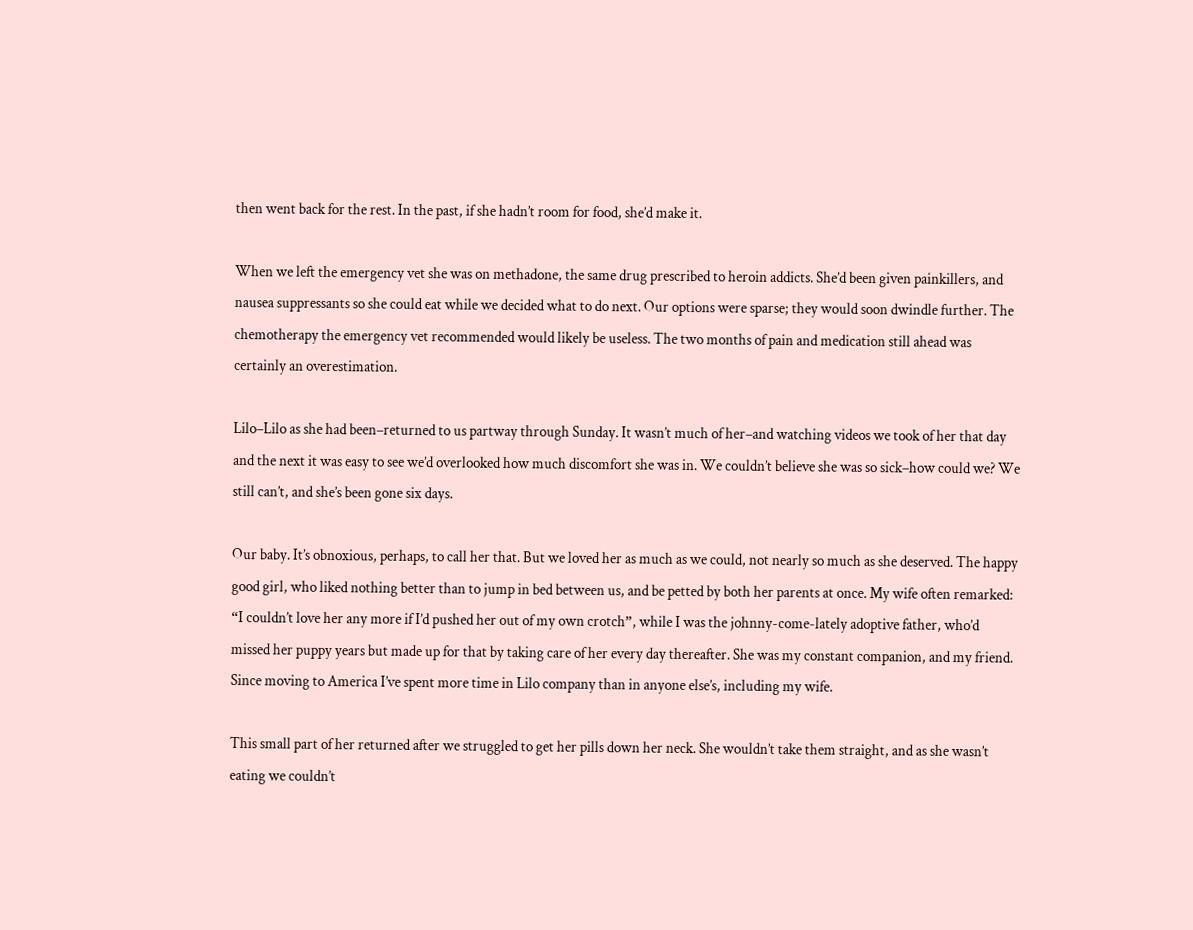then went back for the rest. In the past, if she hadn’t room for food, she’d make it.

When we left the emergency vet she was on methadone, the same drug prescribed to heroin addicts. She’d been given painkillers, and nausea suppressants so she could eat while we decided what to do next. Our options were sparse; they would soon dwindle further. The chemotherapy the emergency vet recommended would likely be useless. The two months of pain and medication still ahead was certainly an overestimation.

Lilo–Lilo as she had been–returned to us partway through Sunday. It wasn’t much of her–and watching videos we took of her that day and the next it was easy to see we’d overlooked how much discomfort she was in. We couldn’t believe she was so sick–how could we? We still can’t, and she’s been gone six days.

Our baby. It’s obnoxious, perhaps, to call her that. But we loved her as much as we could, not nearly so much as she deserved. The happy good girl, who liked nothing better than to jump in bed between us, and be petted by both her parents at once. My wife often remarked: “I couldn’t love her any more if I’d pushed her out of my own crotch”, while I was the johnny-come-lately adoptive father, who’d missed her puppy years but made up for that by taking care of her every day thereafter. She was my constant companion, and my friend. Since moving to America I’ve spent more time in Lilo company than in anyone else’s, including my wife.

This small part of her returned after we struggled to get her pills down her neck. She wouldn’t take them straight, and as she wasn’t eating we couldn’t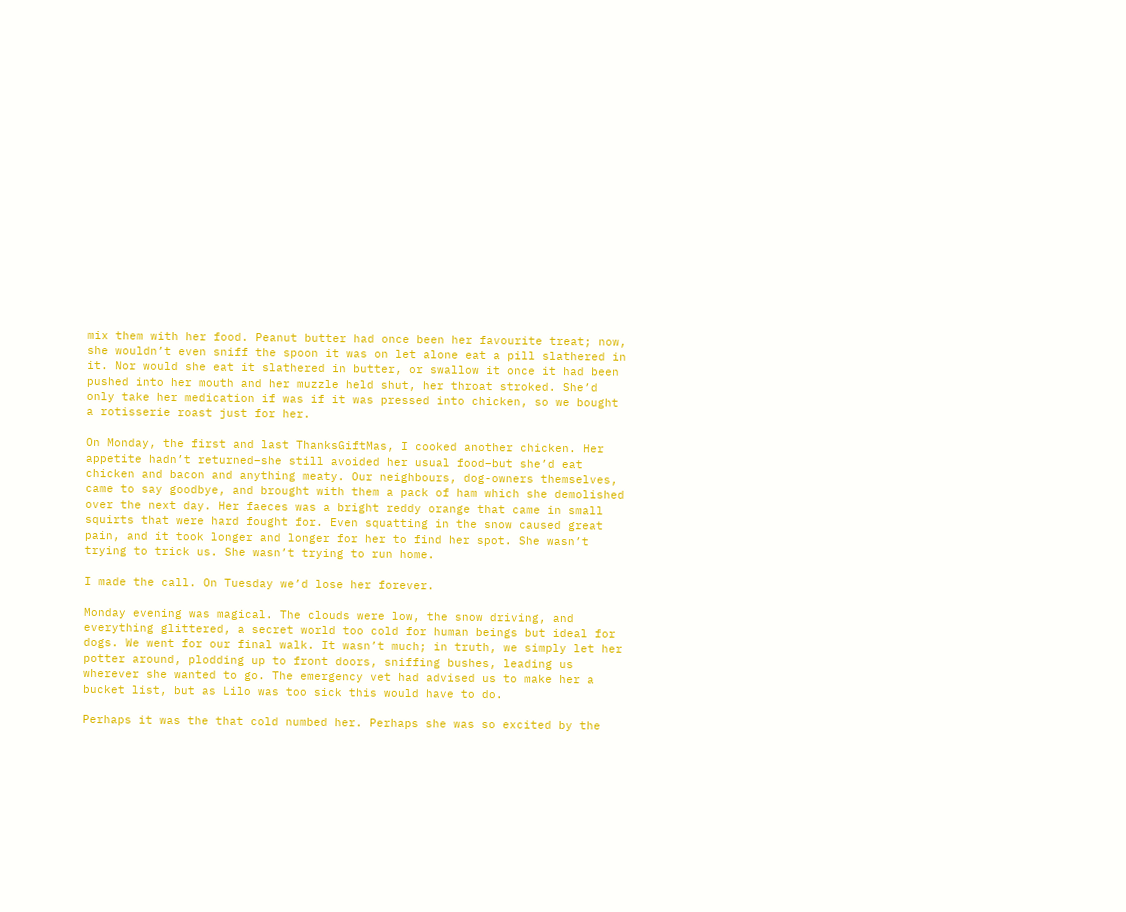mix them with her food. Peanut butter had once been her favourite treat; now, she wouldn’t even sniff the spoon it was on let alone eat a pill slathered in it. Nor would she eat it slathered in butter, or swallow it once it had been pushed into her mouth and her muzzle held shut, her throat stroked. She’d only take her medication if was if it was pressed into chicken, so we bought a rotisserie roast just for her.

On Monday, the first and last ThanksGiftMas, I cooked another chicken. Her appetite hadn’t returned–she still avoided her usual food–but she’d eat chicken and bacon and anything meaty. Our neighbours, dog-owners themselves, came to say goodbye, and brought with them a pack of ham which she demolished over the next day. Her faeces was a bright reddy orange that came in small squirts that were hard fought for. Even squatting in the snow caused great pain, and it took longer and longer for her to find her spot. She wasn’t trying to trick us. She wasn’t trying to run home.

I made the call. On Tuesday we’d lose her forever.

Monday evening was magical. The clouds were low, the snow driving, and everything glittered, a secret world too cold for human beings but ideal for dogs. We went for our final walk. It wasn’t much; in truth, we simply let her potter around, plodding up to front doors, sniffing bushes, leading us wherever she wanted to go. The emergency vet had advised us to make her a bucket list, but as Lilo was too sick this would have to do.

Perhaps it was the that cold numbed her. Perhaps she was so excited by the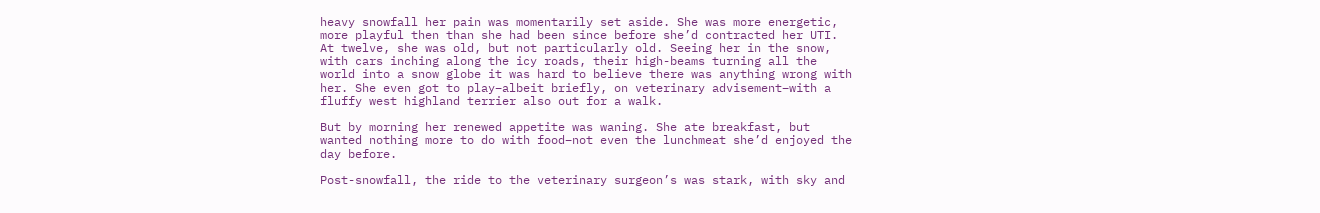heavy snowfall her pain was momentarily set aside. She was more energetic, more playful then than she had been since before she’d contracted her UTI. At twelve, she was old, but not particularly old. Seeing her in the snow, with cars inching along the icy roads, their high-beams turning all the world into a snow globe it was hard to believe there was anything wrong with her. She even got to play–albeit briefly, on veterinary advisement–with a fluffy west highland terrier also out for a walk.

But by morning her renewed appetite was waning. She ate breakfast, but wanted nothing more to do with food–not even the lunchmeat she’d enjoyed the day before.

Post-snowfall, the ride to the veterinary surgeon’s was stark, with sky and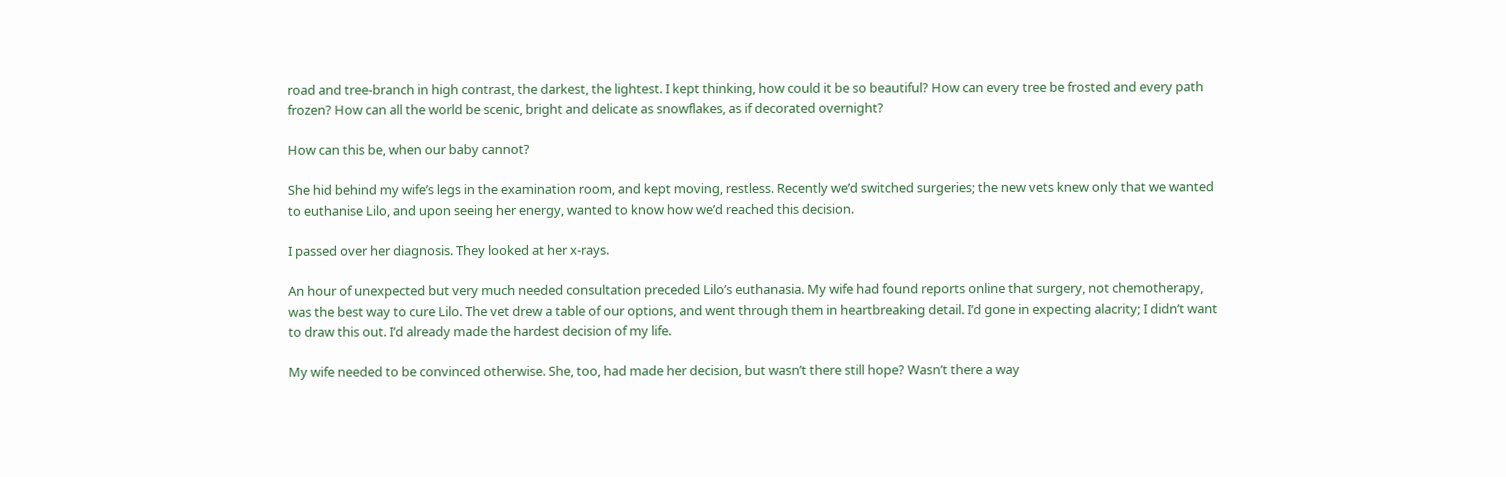road and tree-branch in high contrast, the darkest, the lightest. I kept thinking, how could it be so beautiful? How can every tree be frosted and every path frozen? How can all the world be scenic, bright and delicate as snowflakes, as if decorated overnight?

How can this be, when our baby cannot?

She hid behind my wife’s legs in the examination room, and kept moving, restless. Recently we’d switched surgeries; the new vets knew only that we wanted to euthanise Lilo, and upon seeing her energy, wanted to know how we’d reached this decision.

I passed over her diagnosis. They looked at her x-rays.

An hour of unexpected but very much needed consultation preceded Lilo’s euthanasia. My wife had found reports online that surgery, not chemotherapy, was the best way to cure Lilo. The vet drew a table of our options, and went through them in heartbreaking detail. I’d gone in expecting alacrity; I didn’t want to draw this out. I’d already made the hardest decision of my life.

My wife needed to be convinced otherwise. She, too, had made her decision, but wasn’t there still hope? Wasn’t there a way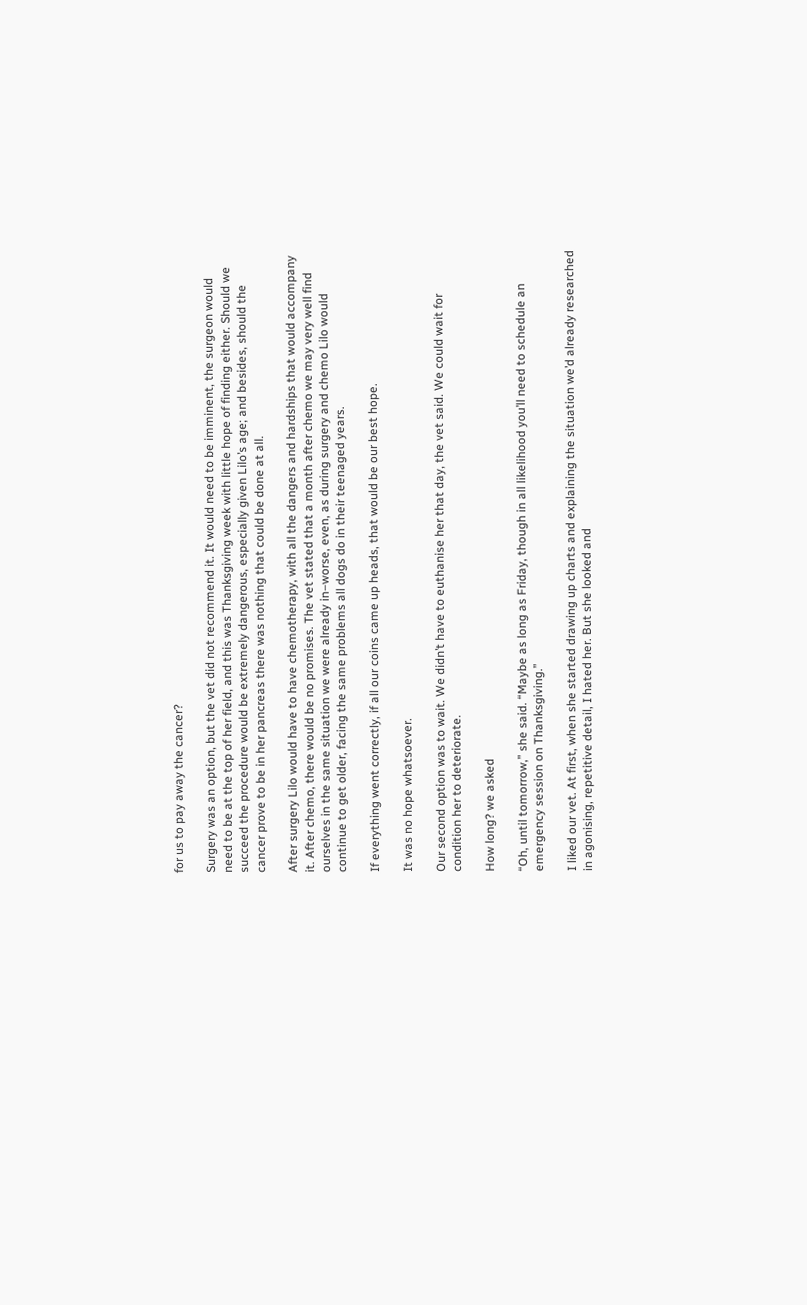for us to pay away the cancer?

Surgery was an option, but the vet did not recommend it. It would need to be imminent, the surgeon would need to be at the top of her field, and this was Thanksgiving week with little hope of finding either. Should we succeed the procedure would be extremely dangerous, especially given Lilo’s age; and besides, should the cancer prove to be in her pancreas there was nothing that could be done at all.

After surgery Lilo would have to have chemotherapy, with all the dangers and hardships that would accompany it. After chemo, there would be no promises. The vet stated that a month after chemo we may very well find ourselves in the same situation we were already in–worse, even, as during surgery and chemo Lilo would continue to get older, facing the same problems all dogs do in their teenaged years.

If everything went correctly, if all our coins came up heads, that would be our best hope.

It was no hope whatsoever.

Our second option was to wait. We didn’t have to euthanise her that day, the vet said. We could wait for condition her to deteriorate.

How long? we asked

“Oh, until tomorrow,” she said. “Maybe as long as Friday, though in all likelihood you’ll need to schedule an emergency session on Thanksgiving.”

I liked our vet. At first, when she started drawing up charts and explaining the situation we’d already researched in agonising, repetitive detail, I hated her. But she looked and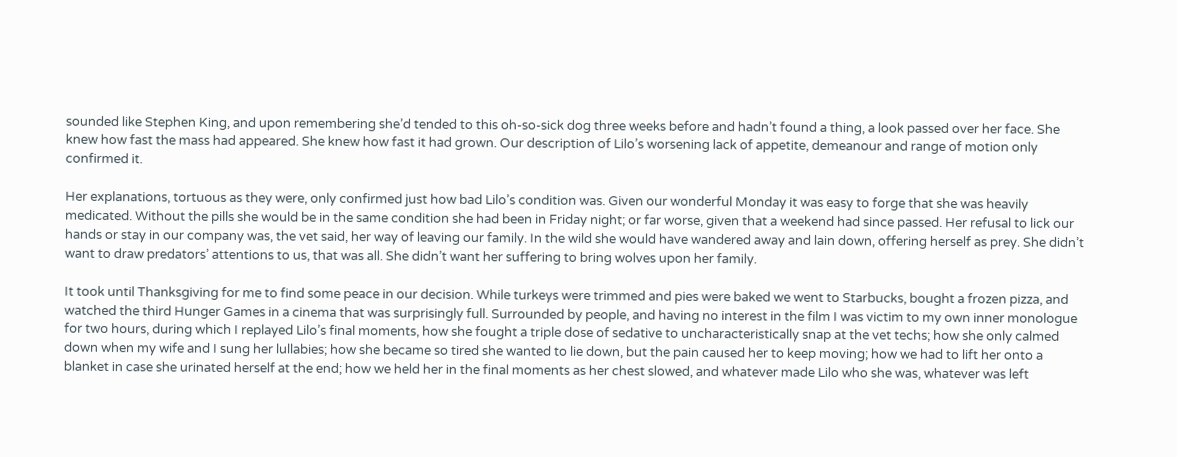sounded like Stephen King, and upon remembering she’d tended to this oh-so-sick dog three weeks before and hadn’t found a thing, a look passed over her face. She knew how fast the mass had appeared. She knew how fast it had grown. Our description of Lilo’s worsening lack of appetite, demeanour and range of motion only confirmed it.

Her explanations, tortuous as they were, only confirmed just how bad Lilo’s condition was. Given our wonderful Monday it was easy to forge that she was heavily medicated. Without the pills she would be in the same condition she had been in Friday night; or far worse, given that a weekend had since passed. Her refusal to lick our hands or stay in our company was, the vet said, her way of leaving our family. In the wild she would have wandered away and lain down, offering herself as prey. She didn’t want to draw predators’ attentions to us, that was all. She didn’t want her suffering to bring wolves upon her family.

It took until Thanksgiving for me to find some peace in our decision. While turkeys were trimmed and pies were baked we went to Starbucks, bought a frozen pizza, and watched the third Hunger Games in a cinema that was surprisingly full. Surrounded by people, and having no interest in the film I was victim to my own inner monologue for two hours, during which I replayed Lilo’s final moments, how she fought a triple dose of sedative to uncharacteristically snap at the vet techs; how she only calmed down when my wife and I sung her lullabies; how she became so tired she wanted to lie down, but the pain caused her to keep moving; how we had to lift her onto a blanket in case she urinated herself at the end; how we held her in the final moments as her chest slowed, and whatever made Lilo who she was, whatever was left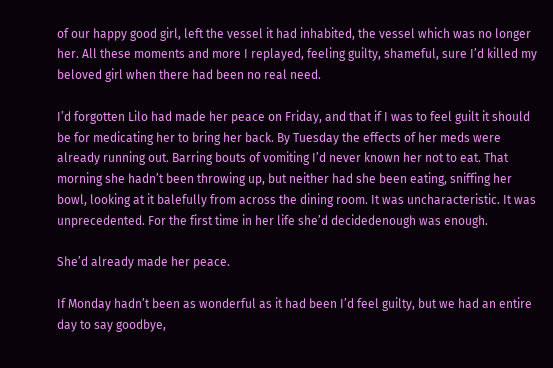of our happy good girl, left the vessel it had inhabited, the vessel which was no longer her. All these moments and more I replayed, feeling guilty, shameful, sure I’d killed my beloved girl when there had been no real need.

I’d forgotten Lilo had made her peace on Friday, and that if I was to feel guilt it should be for medicating her to bring her back. By Tuesday the effects of her meds were already running out. Barring bouts of vomiting I’d never known her not to eat. That morning she hadn’t been throwing up, but neither had she been eating, sniffing her bowl, looking at it balefully from across the dining room. It was uncharacteristic. It was unprecedented. For the first time in her life she’d decidedenough was enough.

She’d already made her peace.

If Monday hadn’t been as wonderful as it had been I’d feel guilty, but we had an entire day to say goodbye,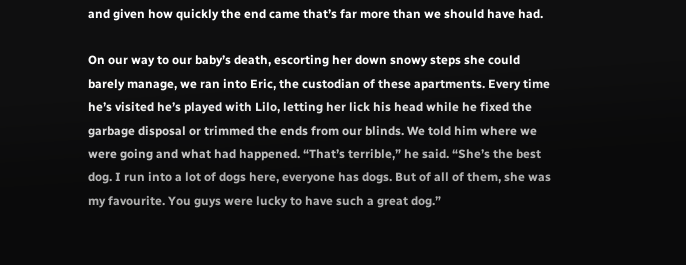and given how quickly the end came that’s far more than we should have had.

On our way to our baby’s death, escorting her down snowy steps she could barely manage, we ran into Eric, the custodian of these apartments. Every time he’s visited he’s played with Lilo, letting her lick his head while he fixed the garbage disposal or trimmed the ends from our blinds. We told him where we were going and what had happened. “That’s terrible,” he said. “She’s the best dog. I run into a lot of dogs here, everyone has dogs. But of all of them, she was my favourite. You guys were lucky to have such a great dog.”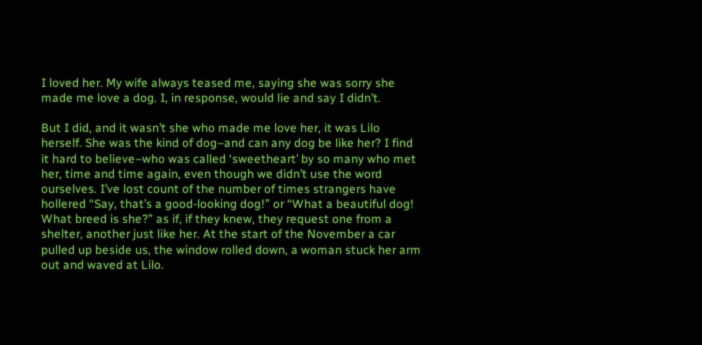I loved her. My wife always teased me, saying she was sorry she made me love a dog. I, in response, would lie and say I didn’t.

But I did, and it wasn’t she who made me love her, it was Lilo herself. She was the kind of dog–and can any dog be like her? I find it hard to believe–who was called ‘sweetheart’ by so many who met her, time and time again, even though we didn’t use the word ourselves. I’ve lost count of the number of times strangers have hollered “Say, that’s a good-looking dog!” or “What a beautiful dog! What breed is she?” as if, if they knew, they request one from a shelter, another just like her. At the start of the November a car pulled up beside us, the window rolled down, a woman stuck her arm out and waved at Lilo.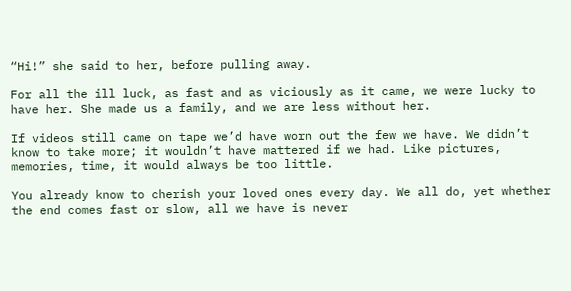“Hi!” she said to her, before pulling away.

For all the ill luck, as fast and as viciously as it came, we were lucky to have her. She made us a family, and we are less without her.

If videos still came on tape we’d have worn out the few we have. We didn’t know to take more; it wouldn’t have mattered if we had. Like pictures, memories, time, it would always be too little.

You already know to cherish your loved ones every day. We all do, yet whether the end comes fast or slow, all we have is never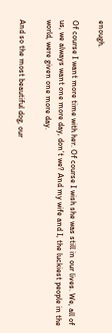enough.

Of course I want more time with her. Of course I wish she was still in our lives. We, all of us, we always want one more day, don’t we? And my wife and I, the luckiest people in the world, were given one more day.

And so the most beautiful dog, our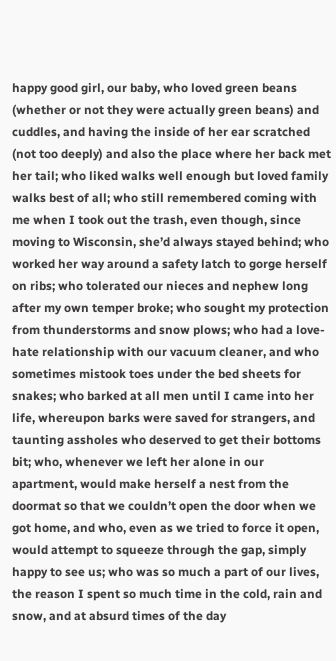happy good girl, our baby, who loved green beans (whether or not they were actually green beans) and cuddles, and having the inside of her ear scratched (not too deeply) and also the place where her back met her tail; who liked walks well enough but loved family walks best of all; who still remembered coming with me when I took out the trash, even though, since moving to Wisconsin, she’d always stayed behind; who worked her way around a safety latch to gorge herself on ribs; who tolerated our nieces and nephew long after my own temper broke; who sought my protection from thunderstorms and snow plows; who had a love-hate relationship with our vacuum cleaner, and who sometimes mistook toes under the bed sheets for snakes; who barked at all men until I came into her life, whereupon barks were saved for strangers, and taunting assholes who deserved to get their bottoms bit; who, whenever we left her alone in our apartment, would make herself a nest from the doormat so that we couldn’t open the door when we got home, and who, even as we tried to force it open, would attempt to squeeze through the gap, simply happy to see us; who was so much a part of our lives, the reason I spent so much time in the cold, rain and snow, and at absurd times of the day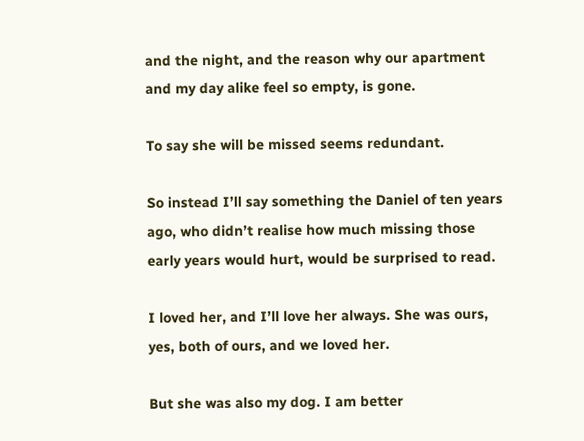and the night, and the reason why our apartment and my day alike feel so empty, is gone.

To say she will be missed seems redundant.

So instead I’ll say something the Daniel of ten years ago, who didn’t realise how much missing those early years would hurt, would be surprised to read.

I loved her, and I’ll love her always. She was ours, yes, both of ours, and we loved her.

But she was also my dog. I am better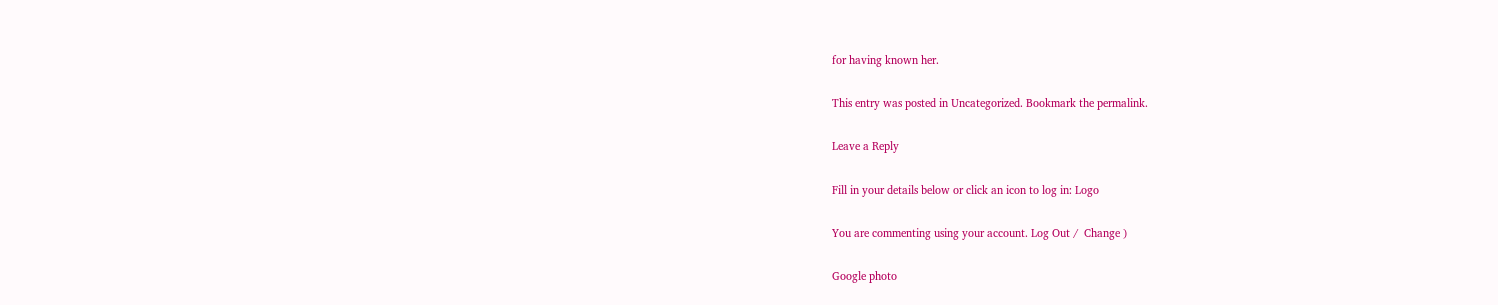for having known her.

This entry was posted in Uncategorized. Bookmark the permalink.

Leave a Reply

Fill in your details below or click an icon to log in: Logo

You are commenting using your account. Log Out /  Change )

Google photo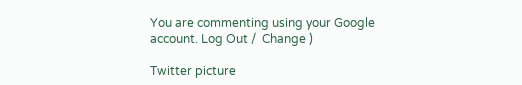You are commenting using your Google account. Log Out /  Change )

Twitter picture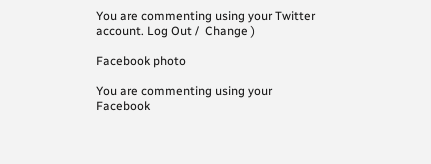You are commenting using your Twitter account. Log Out /  Change )

Facebook photo

You are commenting using your Facebook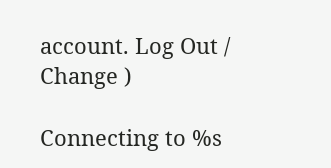account. Log Out /  Change )

Connecting to %s